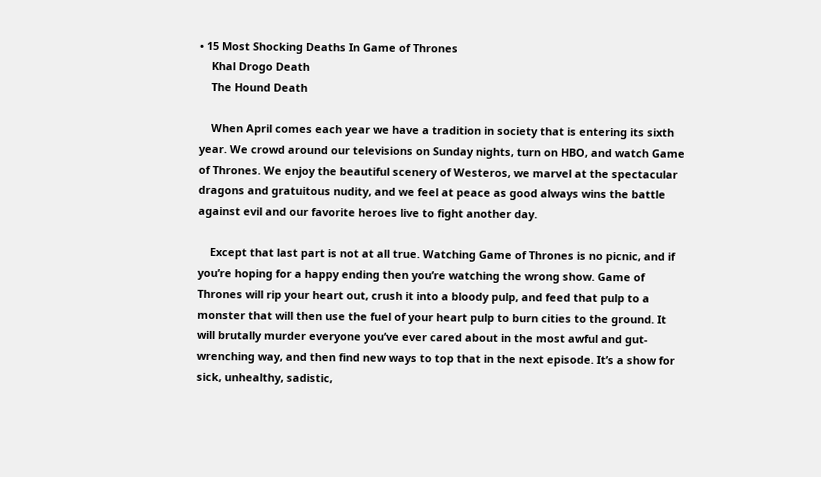• 15 Most Shocking Deaths In Game of Thrones
    Khal Drogo Death
    The Hound Death

    When April comes each year we have a tradition in society that is entering its sixth year. We crowd around our televisions on Sunday nights, turn on HBO, and watch Game of Thrones. We enjoy the beautiful scenery of Westeros, we marvel at the spectacular dragons and gratuitous nudity, and we feel at peace as good always wins the battle against evil and our favorite heroes live to fight another day.

    Except that last part is not at all true. Watching Game of Thrones is no picnic, and if you’re hoping for a happy ending then you’re watching the wrong show. Game of Thrones will rip your heart out, crush it into a bloody pulp, and feed that pulp to a monster that will then use the fuel of your heart pulp to burn cities to the ground. It will brutally murder everyone you’ve ever cared about in the most awful and gut-wrenching way, and then find new ways to top that in the next episode. It’s a show for sick, unhealthy, sadistic,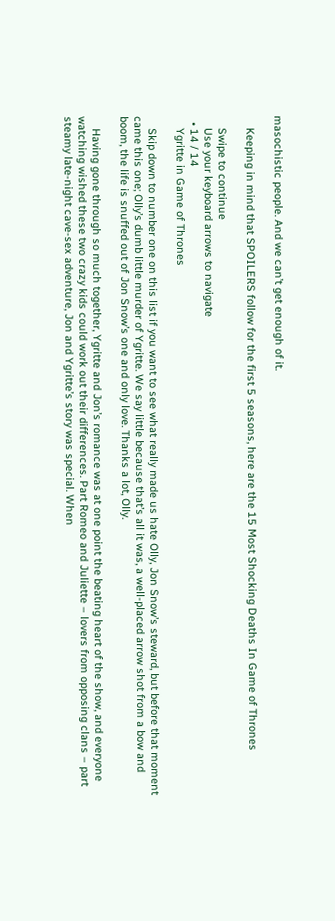masochistic people. And we can’t get enough of it.

    Keeping in mind that SPOILERS follow for the first 5 seasons, here are the 15 Most Shocking Deaths In Game of Thrones

    Swipe to continue
    Use your keyboard arrows to navigate
  • 14 / 14
    Ygritte in Game of Thrones

    Skip down to number one on this list if you want to see what really made us hate Olly, Jon Snow’s steward, but before that moment came this one; Olly’s dumb little murder of Ygritte. We say little because that’s all it was, a well-placed arrow shot from a bow and boom, the life is snuffed out of Jon Snow’s one and only love. Thanks a lot, Olly.

    Having gone through so much together, Ygritte and Jon’s romance was at one point the beating heart of the show, and everyone watching wished these two crazy kids could work out their differences. Part Romeo and Juliette – lovers from opposing clans – part steamy late-night cave-sex adventure, Jon and Ygritte’s story was special. When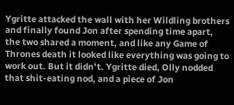Ygritte attacked the wall with her Wildling brothers and finally found Jon after spending time apart, the two shared a moment, and like any Game of Thrones death it looked like everything was going to work out. But it didn’t. Ygritte died, Olly nodded that shit-eating nod, and a piece of Jon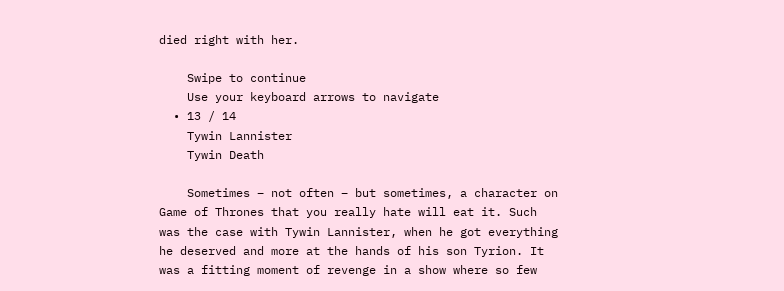died right with her.

    Swipe to continue
    Use your keyboard arrows to navigate
  • 13 / 14
    Tywin Lannister
    Tywin Death

    Sometimes – not often – but sometimes, a character on Game of Thrones that you really hate will eat it. Such was the case with Tywin Lannister, when he got everything he deserved and more at the hands of his son Tyrion. It was a fitting moment of revenge in a show where so few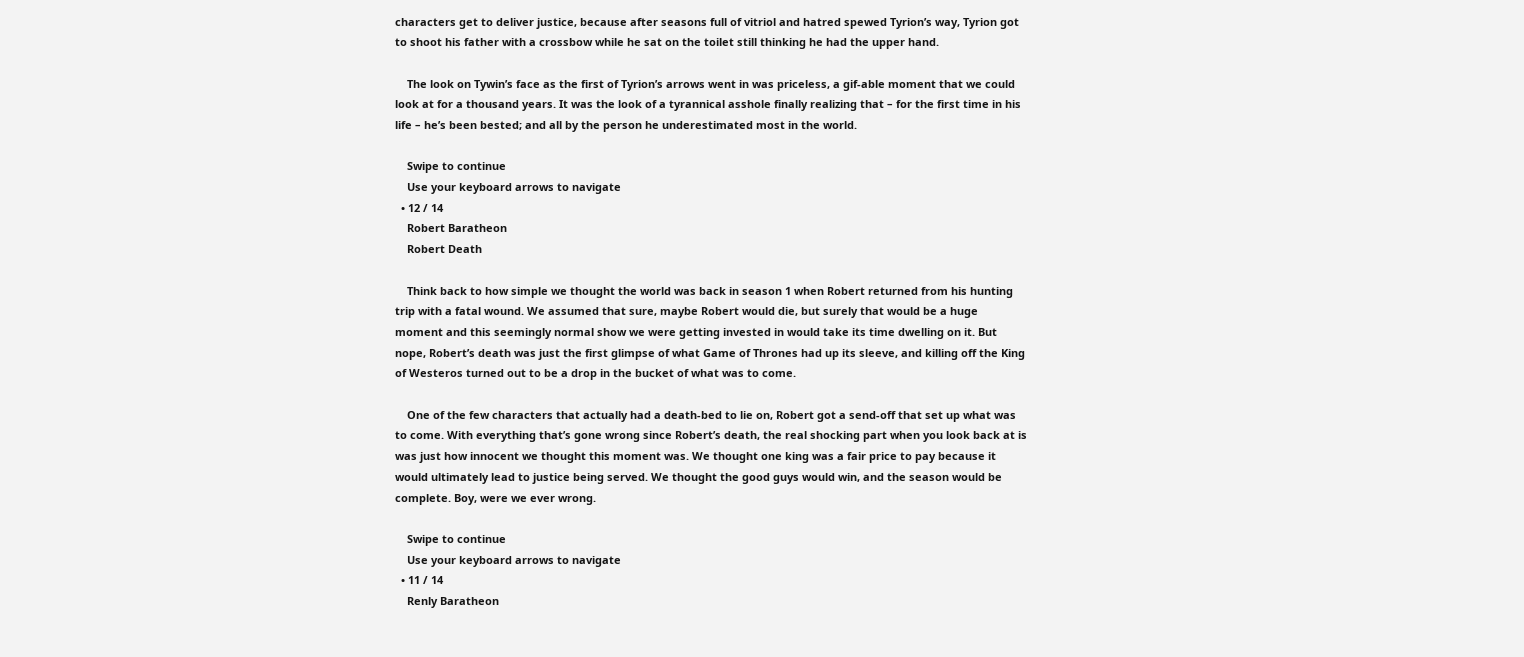characters get to deliver justice, because after seasons full of vitriol and hatred spewed Tyrion’s way, Tyrion got to shoot his father with a crossbow while he sat on the toilet still thinking he had the upper hand.

    The look on Tywin’s face as the first of Tyrion’s arrows went in was priceless, a gif-able moment that we could look at for a thousand years. It was the look of a tyrannical asshole finally realizing that – for the first time in his life – he’s been bested; and all by the person he underestimated most in the world.

    Swipe to continue
    Use your keyboard arrows to navigate
  • 12 / 14
    Robert Baratheon
    Robert Death

    Think back to how simple we thought the world was back in season 1 when Robert returned from his hunting trip with a fatal wound. We assumed that sure, maybe Robert would die, but surely that would be a huge moment and this seemingly normal show we were getting invested in would take its time dwelling on it. But nope, Robert’s death was just the first glimpse of what Game of Thrones had up its sleeve, and killing off the King of Westeros turned out to be a drop in the bucket of what was to come.

    One of the few characters that actually had a death-bed to lie on, Robert got a send-off that set up what was to come. With everything that’s gone wrong since Robert’s death, the real shocking part when you look back at is was just how innocent we thought this moment was. We thought one king was a fair price to pay because it would ultimately lead to justice being served. We thought the good guys would win, and the season would be complete. Boy, were we ever wrong.

    Swipe to continue
    Use your keyboard arrows to navigate
  • 11 / 14
    Renly Baratheon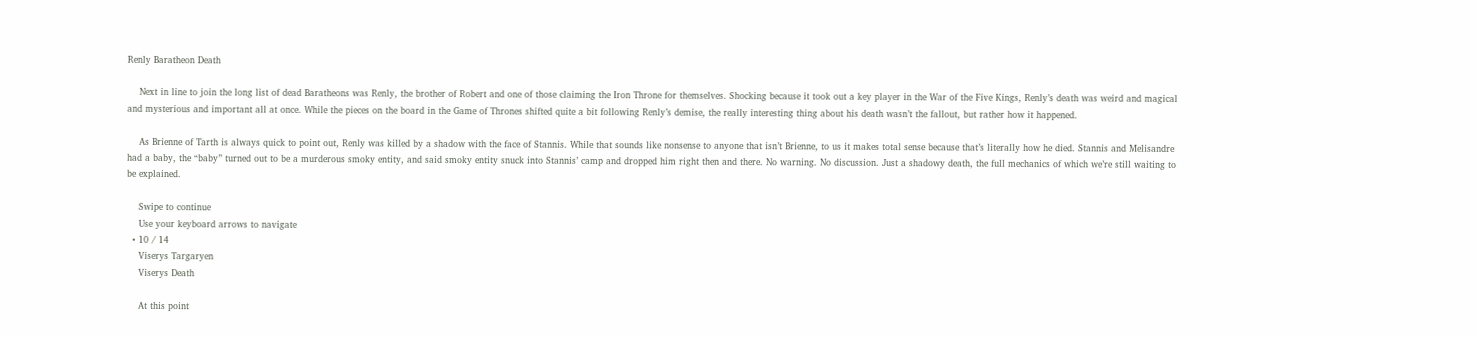Renly Baratheon Death

    Next in line to join the long list of dead Baratheons was Renly, the brother of Robert and one of those claiming the Iron Throne for themselves. Shocking because it took out a key player in the War of the Five Kings, Renly’s death was weird and magical and mysterious and important all at once. While the pieces on the board in the Game of Thrones shifted quite a bit following Renly’s demise, the really interesting thing about his death wasn’t the fallout, but rather how it happened.

    As Brienne of Tarth is always quick to point out, Renly was killed by a shadow with the face of Stannis. While that sounds like nonsense to anyone that isn’t Brienne, to us it makes total sense because that’s literally how he died. Stannis and Melisandre had a baby, the “baby” turned out to be a murderous smoky entity, and said smoky entity snuck into Stannis’ camp and dropped him right then and there. No warning. No discussion. Just a shadowy death, the full mechanics of which we’re still waiting to be explained.

    Swipe to continue
    Use your keyboard arrows to navigate
  • 10 / 14
    Viserys Targaryen
    Viserys Death

    At this point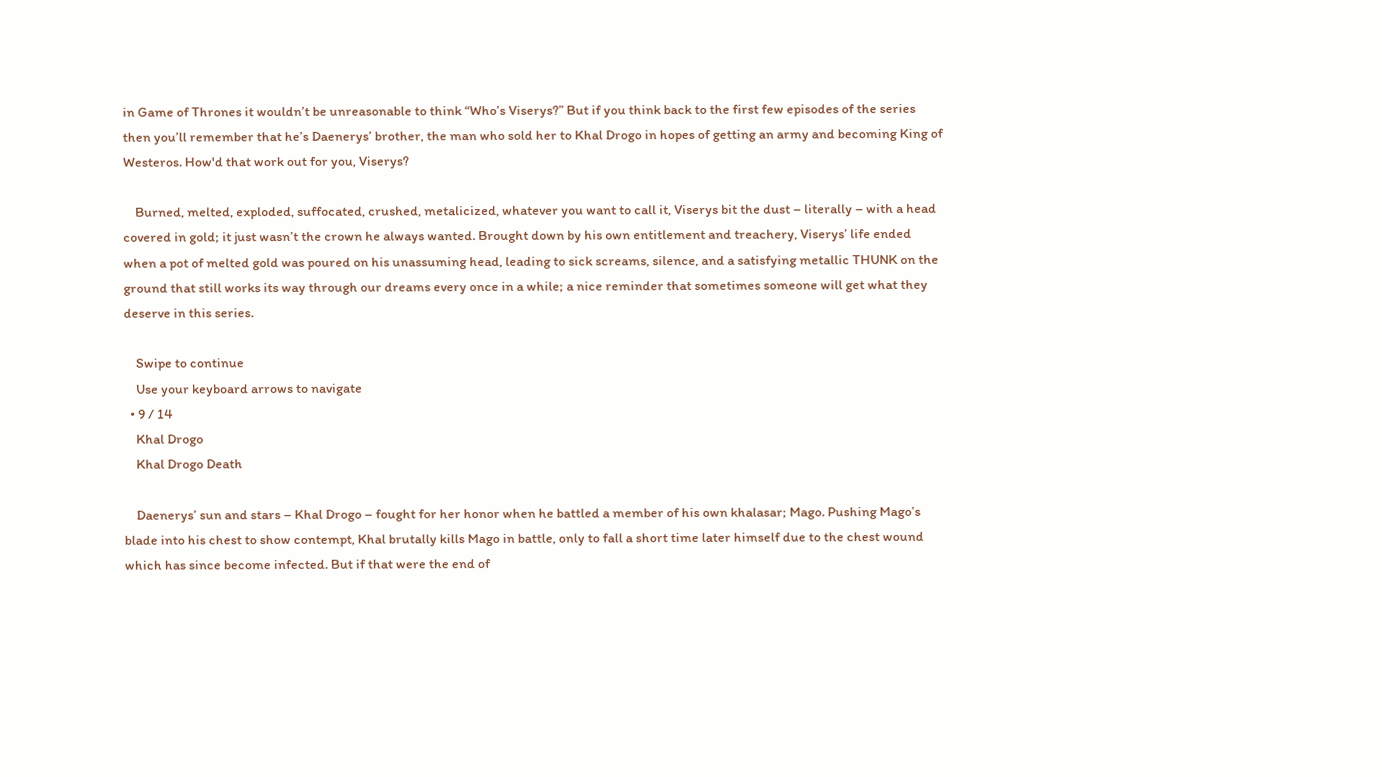in Game of Thrones it wouldn’t be unreasonable to think “Who’s Viserys?” But if you think back to the first few episodes of the series then you’ll remember that he’s Daenerys’ brother, the man who sold her to Khal Drogo in hopes of getting an army and becoming King of Westeros. How'd that work out for you, Viserys?

    Burned, melted, exploded, suffocated, crushed, metalicized, whatever you want to call it, Viserys bit the dust – literally – with a head covered in gold; it just wasn’t the crown he always wanted. Brought down by his own entitlement and treachery, Viserys’ life ended when a pot of melted gold was poured on his unassuming head, leading to sick screams, silence, and a satisfying metallic THUNK on the ground that still works its way through our dreams every once in a while; a nice reminder that sometimes someone will get what they deserve in this series.

    Swipe to continue
    Use your keyboard arrows to navigate
  • 9 / 14
    Khal Drogo
    Khal Drogo Death

    Daenerys’ sun and stars – Khal Drogo – fought for her honor when he battled a member of his own khalasar; Mago. Pushing Mago’s blade into his chest to show contempt, Khal brutally kills Mago in battle, only to fall a short time later himself due to the chest wound which has since become infected. But if that were the end of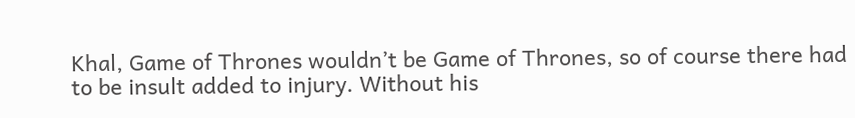Khal, Game of Thrones wouldn’t be Game of Thrones, so of course there had to be insult added to injury. Without his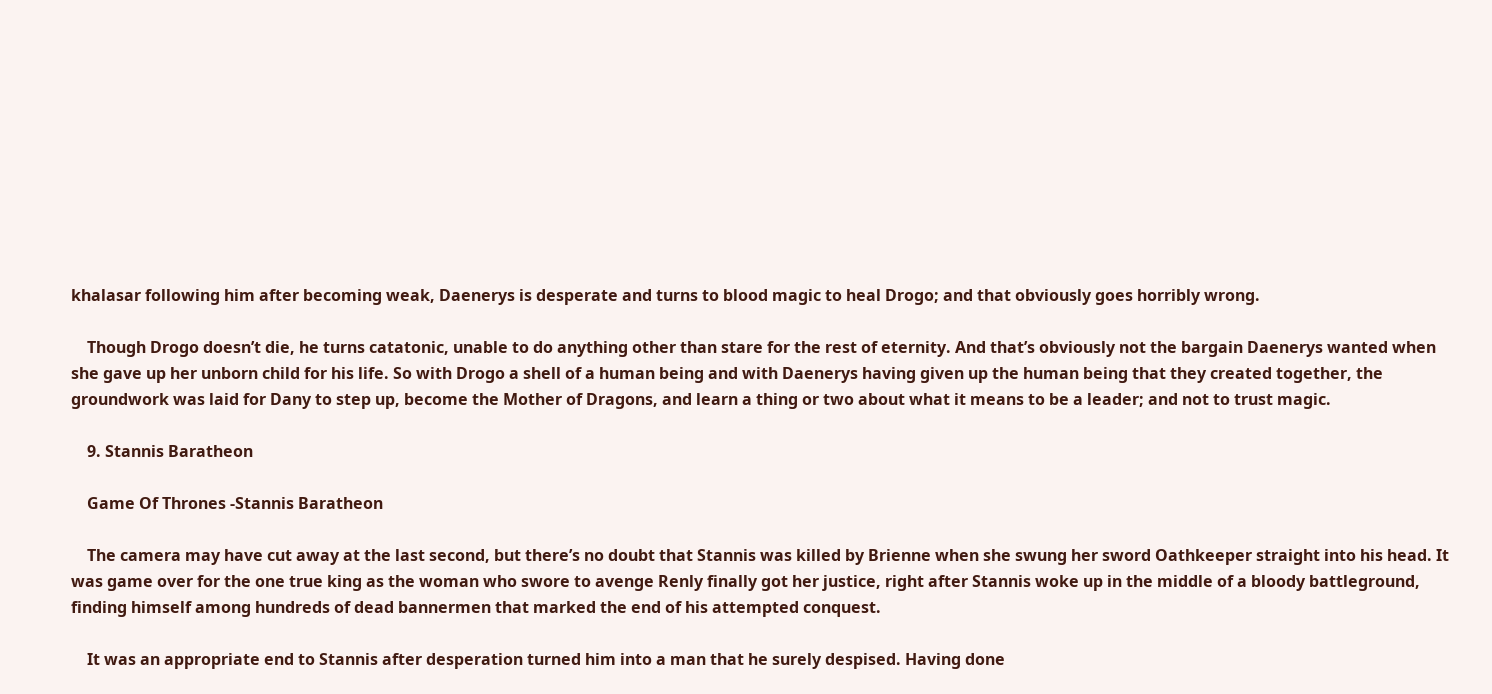khalasar following him after becoming weak, Daenerys is desperate and turns to blood magic to heal Drogo; and that obviously goes horribly wrong.

    Though Drogo doesn’t die, he turns catatonic, unable to do anything other than stare for the rest of eternity. And that’s obviously not the bargain Daenerys wanted when she gave up her unborn child for his life. So with Drogo a shell of a human being and with Daenerys having given up the human being that they created together, the groundwork was laid for Dany to step up, become the Mother of Dragons, and learn a thing or two about what it means to be a leader; and not to trust magic.

    9. Stannis Baratheon

    Game Of Thrones -Stannis Baratheon

    The camera may have cut away at the last second, but there’s no doubt that Stannis was killed by Brienne when she swung her sword Oathkeeper straight into his head. It was game over for the one true king as the woman who swore to avenge Renly finally got her justice, right after Stannis woke up in the middle of a bloody battleground, finding himself among hundreds of dead bannermen that marked the end of his attempted conquest.

    It was an appropriate end to Stannis after desperation turned him into a man that he surely despised. Having done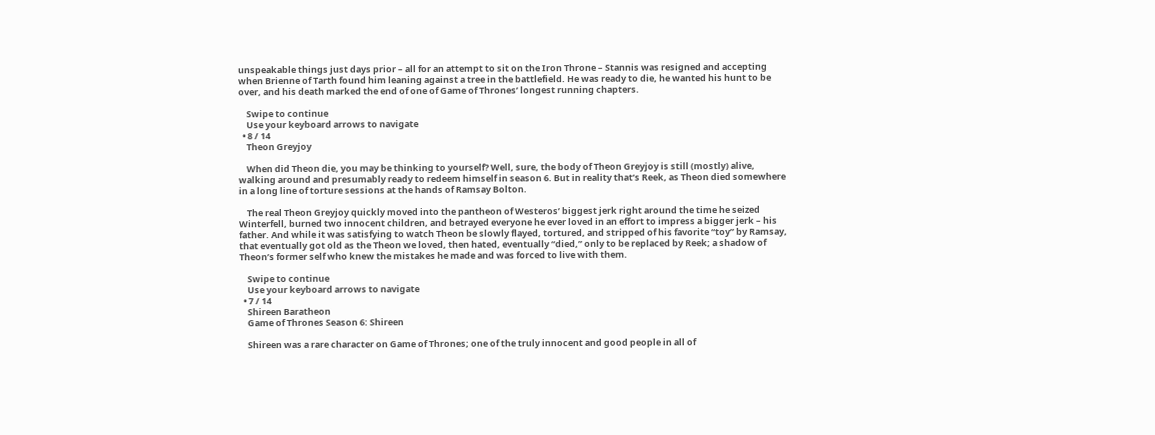unspeakable things just days prior – all for an attempt to sit on the Iron Throne – Stannis was resigned and accepting when Brienne of Tarth found him leaning against a tree in the battlefield. He was ready to die, he wanted his hunt to be over, and his death marked the end of one of Game of Thrones’ longest running chapters.

    Swipe to continue
    Use your keyboard arrows to navigate
  • 8 / 14
    Theon Greyjoy

    When did Theon die, you may be thinking to yourself? Well, sure, the body of Theon Greyjoy is still (mostly) alive, walking around and presumably ready to redeem himself in season 6. But in reality that’s Reek, as Theon died somewhere in a long line of torture sessions at the hands of Ramsay Bolton.

    The real Theon Greyjoy quickly moved into the pantheon of Westeros’ biggest jerk right around the time he seized Winterfell, burned two innocent children, and betrayed everyone he ever loved in an effort to impress a bigger jerk – his father. And while it was satisfying to watch Theon be slowly flayed, tortured, and stripped of his favorite “toy” by Ramsay, that eventually got old as the Theon we loved, then hated, eventually “died,” only to be replaced by Reek; a shadow of Theon’s former self who knew the mistakes he made and was forced to live with them.

    Swipe to continue
    Use your keyboard arrows to navigate
  • 7 / 14
    Shireen Baratheon
    Game of Thrones Season 6: Shireen

    Shireen was a rare character on Game of Thrones; one of the truly innocent and good people in all of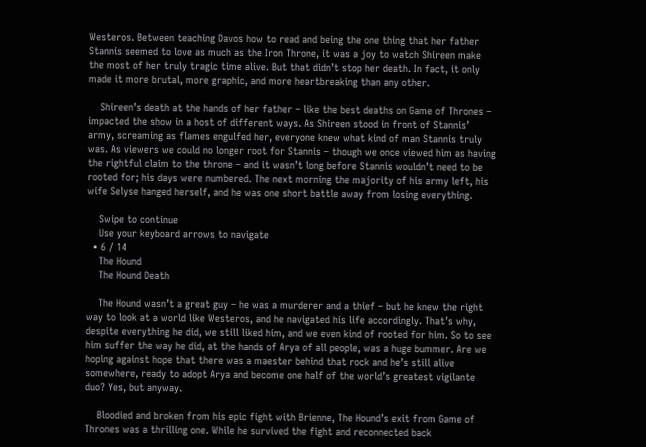Westeros. Between teaching Davos how to read and being the one thing that her father Stannis seemed to love as much as the Iron Throne, it was a joy to watch Shireen make the most of her truly tragic time alive. But that didn’t stop her death. In fact, it only made it more brutal, more graphic, and more heartbreaking than any other.

    Shireen’s death at the hands of her father – like the best deaths on Game of Thrones – impacted the show in a host of different ways. As Shireen stood in front of Stannis’ army, screaming as flames engulfed her, everyone knew what kind of man Stannis truly was. As viewers we could no longer root for Stannis – though we once viewed him as having the rightful claim to the throne – and it wasn’t long before Stannis wouldn’t need to be rooted for; his days were numbered. The next morning the majority of his army left, his wife Selyse hanged herself, and he was one short battle away from losing everything.

    Swipe to continue
    Use your keyboard arrows to navigate
  • 6 / 14
    The Hound
    The Hound Death

    The Hound wasn’t a great guy – he was a murderer and a thief – but he knew the right way to look at a world like Westeros, and he navigated his life accordingly. That’s why, despite everything he did, we still liked him, and we even kind of rooted for him. So to see him suffer the way he did, at the hands of Arya of all people, was a huge bummer. Are we hoping against hope that there was a maester behind that rock and he’s still alive somewhere, ready to adopt Arya and become one half of the world’s greatest vigilante duo? Yes, but anyway.

    Bloodied and broken from his epic fight with Brienne, The Hound’s exit from Game of Thrones was a thrilling one. While he survived the fight and reconnected back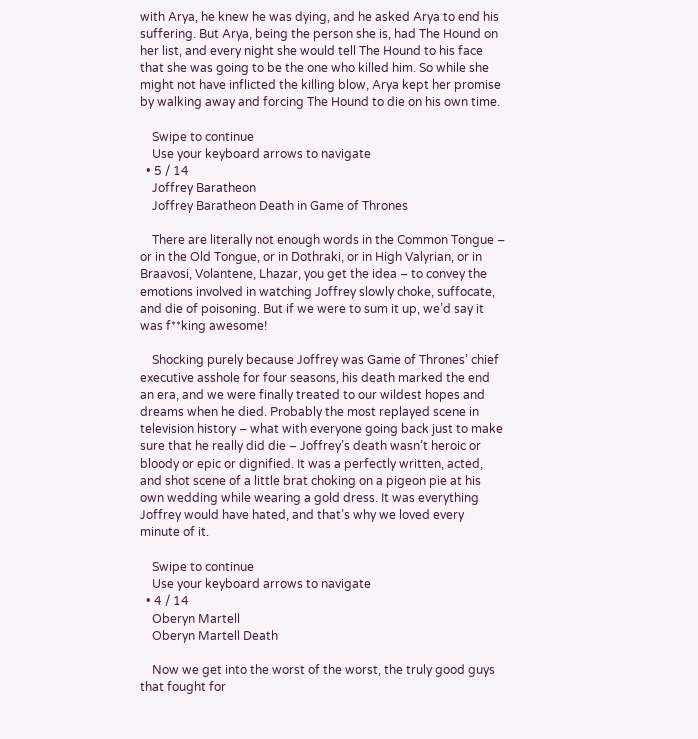with Arya, he knew he was dying, and he asked Arya to end his suffering. But Arya, being the person she is, had The Hound on her list, and every night she would tell The Hound to his face that she was going to be the one who killed him. So while she might not have inflicted the killing blow, Arya kept her promise by walking away and forcing The Hound to die on his own time.

    Swipe to continue
    Use your keyboard arrows to navigate
  • 5 / 14
    Joffrey Baratheon
    Joffrey Baratheon Death in Game of Thrones

    There are literally not enough words in the Common Tongue – or in the Old Tongue, or in Dothraki, or in High Valyrian, or in Braavosi, Volantene, Lhazar, you get the idea – to convey the emotions involved in watching Joffrey slowly choke, suffocate, and die of poisoning. But if we were to sum it up, we’d say it was f**king awesome!

    Shocking purely because Joffrey was Game of Thrones’ chief executive asshole for four seasons, his death marked the end an era, and we were finally treated to our wildest hopes and dreams when he died. Probably the most replayed scene in television history – what with everyone going back just to make sure that he really did die – Joffrey’s death wasn’t heroic or bloody or epic or dignified. It was a perfectly written, acted, and shot scene of a little brat choking on a pigeon pie at his own wedding while wearing a gold dress. It was everything Joffrey would have hated, and that’s why we loved every minute of it.

    Swipe to continue
    Use your keyboard arrows to navigate
  • 4 / 14
    Oberyn Martell
    Oberyn Martell Death

    Now we get into the worst of the worst, the truly good guys that fought for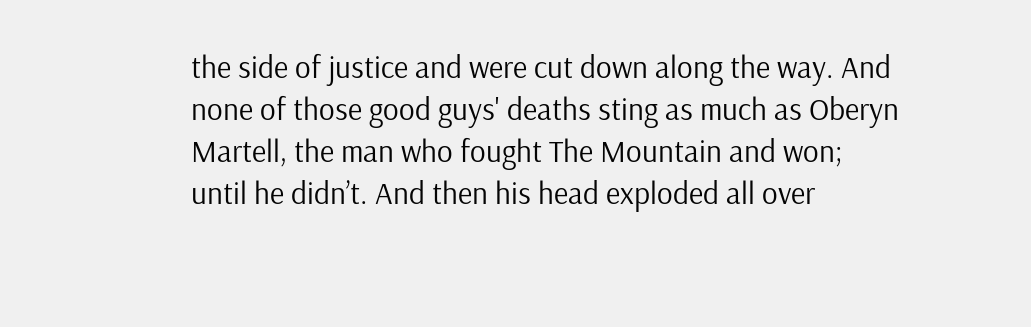the side of justice and were cut down along the way. And none of those good guys' deaths sting as much as Oberyn Martell, the man who fought The Mountain and won; until he didn’t. And then his head exploded all over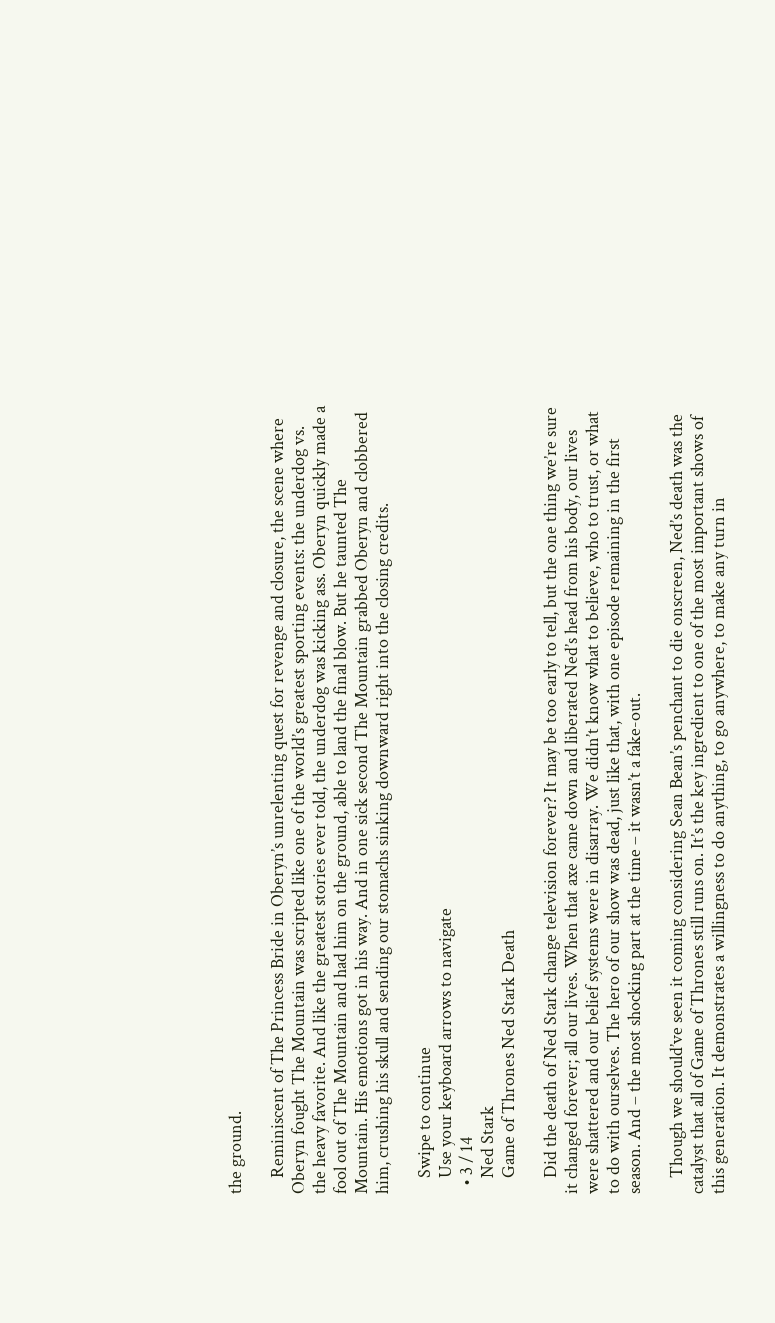the ground.

    Reminiscent of The Princess Bride in Oberyn’s unrelenting quest for revenge and closure, the scene where Oberyn fought The Mountain was scripted like one of the world’s greatest sporting events: the underdog vs. the heavy favorite. And like the greatest stories ever told, the underdog was kicking ass. Oberyn quickly made a fool out of The Mountain and had him on the ground, able to land the final blow. But he taunted The Mountain. His emotions got in his way. And in one sick second The Mountain grabbed Oberyn and clobbered him, crushing his skull and sending our stomachs sinking downward right into the closing credits.

    Swipe to continue
    Use your keyboard arrows to navigate
  • 3 / 14
    Ned Stark
    Game of Thrones Ned Stark Death

    Did the death of Ned Stark change television forever? It may be too early to tell, but the one thing we’re sure it changed forever; all our lives. When that axe came down and liberated Ned’s head from his body, our lives were shattered and our belief systems were in disarray. We didn’t know what to believe, who to trust, or what to do with ourselves. The hero of our show was dead, just like that, with one episode remaining in the first season. And – the most shocking part at the time – it wasn’t a fake-out.

    Though we should’ve seen it coming considering Sean Bean’s penchant to die onscreen, Ned’s death was the catalyst that all of Game of Thrones still runs on. It’s the key ingredient to one of the most important shows of this generation. It demonstrates a willingness to do anything, to go anywhere, to make any turn in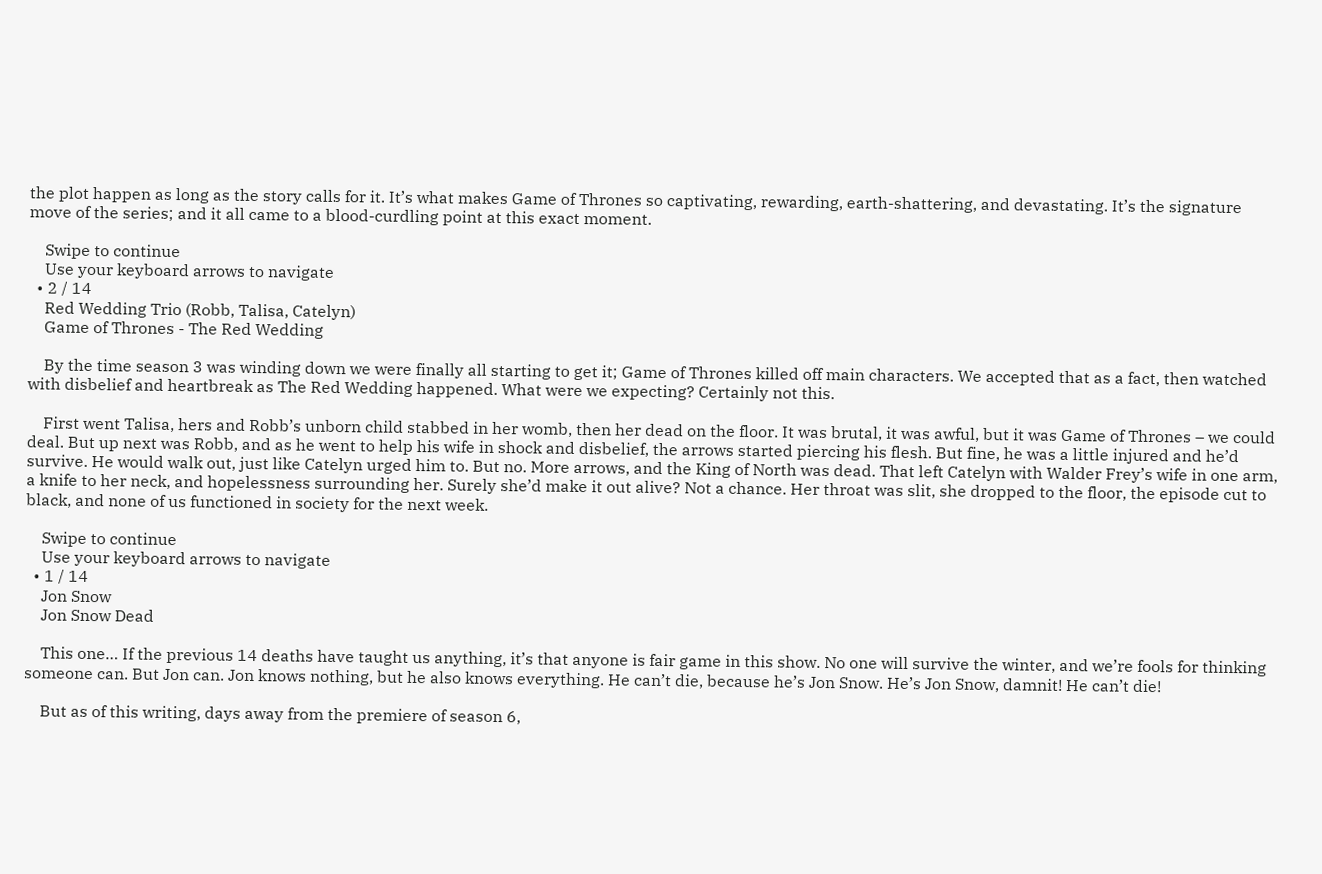the plot happen as long as the story calls for it. It’s what makes Game of Thrones so captivating, rewarding, earth-shattering, and devastating. It’s the signature move of the series; and it all came to a blood-curdling point at this exact moment.

    Swipe to continue
    Use your keyboard arrows to navigate
  • 2 / 14
    Red Wedding Trio (Robb, Talisa, Catelyn)
    Game of Thrones - The Red Wedding

    By the time season 3 was winding down we were finally all starting to get it; Game of Thrones killed off main characters. We accepted that as a fact, then watched with disbelief and heartbreak as The Red Wedding happened. What were we expecting? Certainly not this.

    First went Talisa, hers and Robb’s unborn child stabbed in her womb, then her dead on the floor. It was brutal, it was awful, but it was Game of Thrones – we could deal. But up next was Robb, and as he went to help his wife in shock and disbelief, the arrows started piercing his flesh. But fine, he was a little injured and he’d survive. He would walk out, just like Catelyn urged him to. But no. More arrows, and the King of North was dead. That left Catelyn with Walder Frey’s wife in one arm, a knife to her neck, and hopelessness surrounding her. Surely she’d make it out alive? Not a chance. Her throat was slit, she dropped to the floor, the episode cut to black, and none of us functioned in society for the next week.

    Swipe to continue
    Use your keyboard arrows to navigate
  • 1 / 14
    Jon Snow
    Jon Snow Dead

    This one… If the previous 14 deaths have taught us anything, it’s that anyone is fair game in this show. No one will survive the winter, and we’re fools for thinking someone can. But Jon can. Jon knows nothing, but he also knows everything. He can’t die, because he’s Jon Snow. He’s Jon Snow, damnit! He can’t die!

    But as of this writing, days away from the premiere of season 6,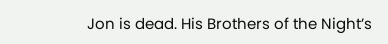Jon is dead. His Brothers of the Night’s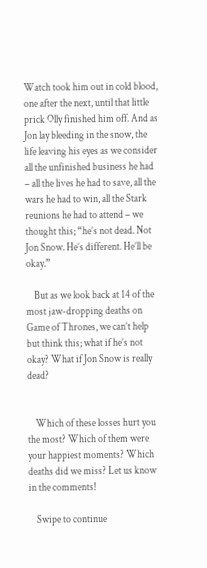Watch took him out in cold blood, one after the next, until that little prick Olly finished him off. And as Jon lay bleeding in the snow, the life leaving his eyes as we consider all the unfinished business he had – all the lives he had to save, all the wars he had to win, all the Stark reunions he had to attend – we thought this; “he’s not dead. Not Jon Snow. He’s different. He’ll be okay.”

    But as we look back at 14 of the most jaw-dropping deaths on Game of Thrones, we can’t help but think this; what if he’s not okay? What if Jon Snow is really dead?


    Which of these losses hurt you the most? Which of them were your happiest moments? Which deaths did we miss? Let us know in the comments!

    Swipe to continue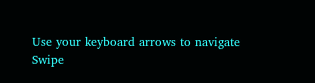Use your keyboard arrows to navigate
Swipe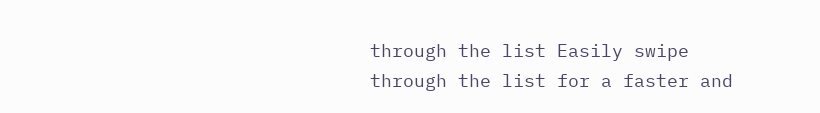through the list Easily swipe through the list for a faster and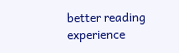better reading experience